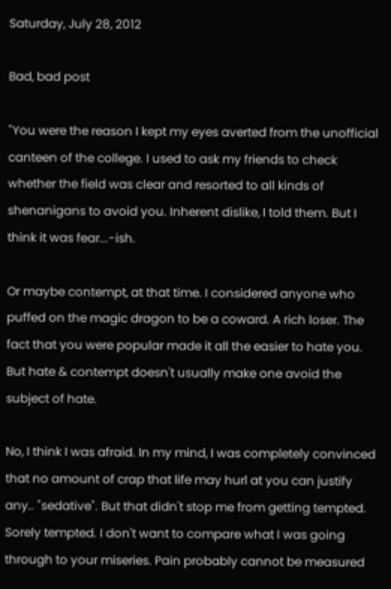Saturday, July 28, 2012

Bad, bad post

"You were the reason I kept my eyes averted from the unofficial canteen of the college. I used to ask my friends to check whether the field was clear and resorted to all kinds of shenanigans to avoid you. Inherent dislike, I told them. But I think it was fear...-ish.

Or maybe contempt, at that time. I considered anyone who puffed on the magic dragon to be a coward. A rich loser. The fact that you were popular made it all the easier to hate you. But hate & contempt doesn't usually make one avoid the subject of hate.

No, I think I was afraid. In my mind, I was completely convinced that no amount of crap that life may hurl at you can justify any.. "sedative". But that didn't stop me from getting tempted. Sorely tempted. I don't want to compare what I was going through to your miseries. Pain probably cannot be measured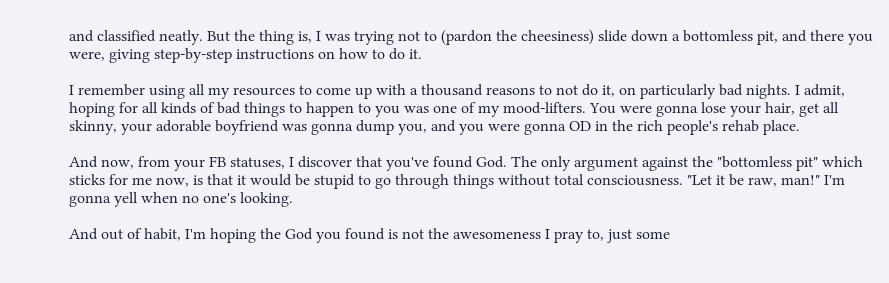and classified neatly. But the thing is, I was trying not to (pardon the cheesiness) slide down a bottomless pit, and there you were, giving step-by-step instructions on how to do it.

I remember using all my resources to come up with a thousand reasons to not do it, on particularly bad nights. I admit, hoping for all kinds of bad things to happen to you was one of my mood-lifters. You were gonna lose your hair, get all skinny, your adorable boyfriend was gonna dump you, and you were gonna OD in the rich people's rehab place.

And now, from your FB statuses, I discover that you've found God. The only argument against the "bottomless pit" which sticks for me now, is that it would be stupid to go through things without total consciousness. "Let it be raw, man!" I'm gonna yell when no one's looking.

And out of habit, I'm hoping the God you found is not the awesomeness I pray to, just some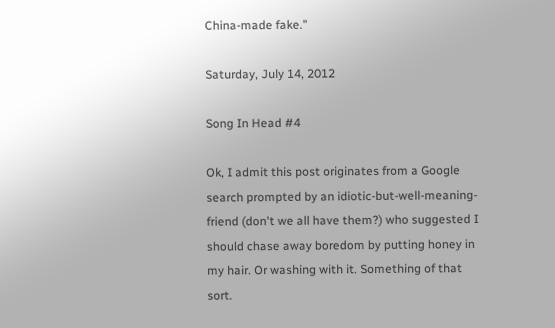China-made fake."

Saturday, July 14, 2012

Song In Head #4

Ok, I admit this post originates from a Google search prompted by an idiotic-but-well-meaning-friend (don't we all have them?) who suggested I should chase away boredom by putting honey in my hair. Or washing with it. Something of that sort.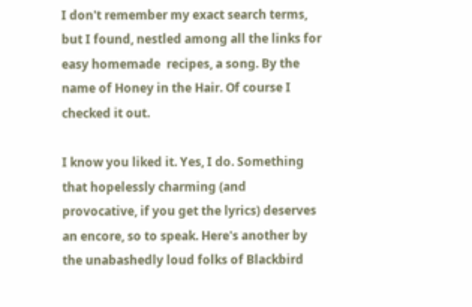I don't remember my exact search terms, but I found, nestled among all the links for easy homemade  recipes, a song. By the name of Honey in the Hair. Of course I checked it out.

I know you liked it. Yes, I do. Something that hopelessly charming (and provocative, if you get the lyrics) deserves an encore, so to speak. Here's another by the unabashedly loud folks of Blackbird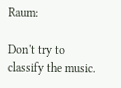Raum:

Don't try to classify the music.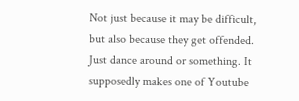Not just because it may be difficult, but also because they get offended. Just dance around or something. It supposedly makes one of Youtube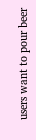users want to pour beer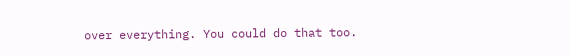over everything. You could do that too.